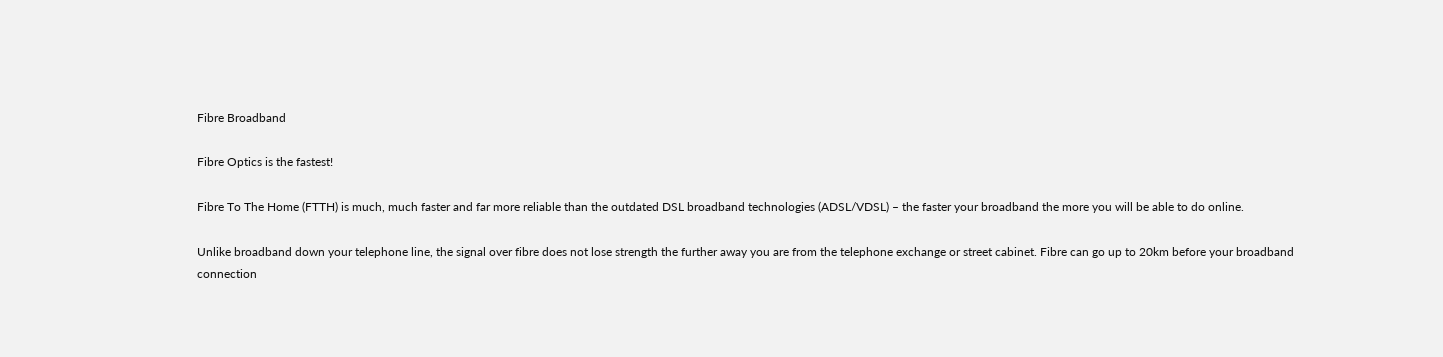Fibre Broadband

Fibre Optics is the fastest!

Fibre To The Home (FTTH) is much, much faster and far more reliable than the outdated DSL broadband technologies (ADSL/VDSL) – the faster your broadband the more you will be able to do online.

Unlike broadband down your telephone line, the signal over fibre does not lose strength the further away you are from the telephone exchange or street cabinet. Fibre can go up to 20km before your broadband connection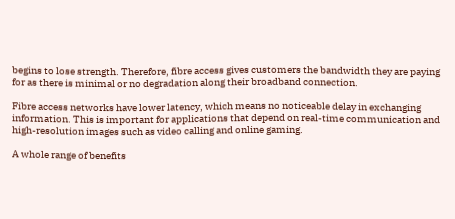begins to lose strength. Therefore, fibre access gives customers the bandwidth they are paying for as there is minimal or no degradation along their broadband connection.

Fibre access networks have lower latency, which means no noticeable delay in exchanging information. This is important for applications that depend on real-time communication and high-resolution images such as video calling and online gaming.

A whole range of benefits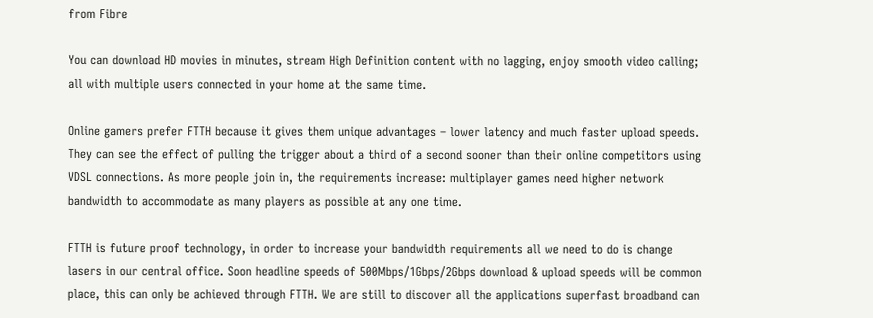from Fibre

You can download HD movies in minutes, stream High Definition content with no lagging, enjoy smooth video calling; all with multiple users connected in your home at the same time.

Online gamers prefer FTTH because it gives them unique advantages – lower latency and much faster upload speeds. They can see the effect of pulling the trigger about a third of a second sooner than their online competitors using VDSL connections. As more people join in, the requirements increase: multiplayer games need higher network bandwidth to accommodate as many players as possible at any one time.

FTTH is future proof technology, in order to increase your bandwidth requirements all we need to do is change lasers in our central office. Soon headline speeds of 500Mbps/1Gbps/2Gbps download & upload speeds will be common place, this can only be achieved through FTTH. We are still to discover all the applications superfast broadband can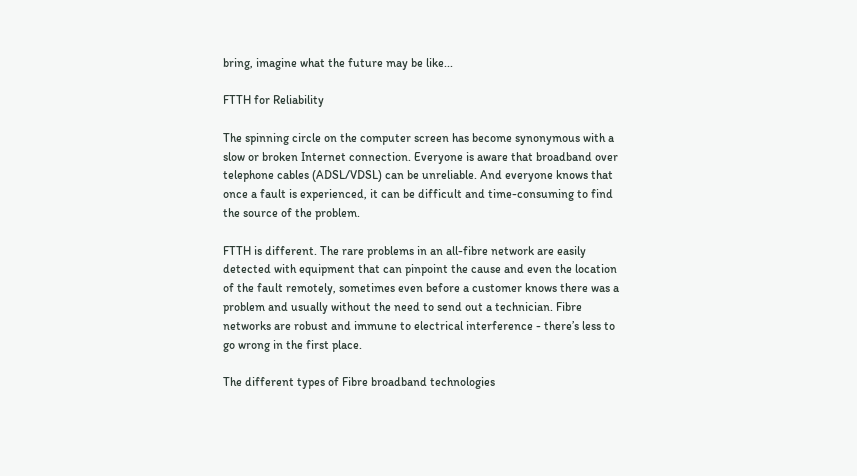bring, imagine what the future may be like...

FTTH for Reliability

The spinning circle on the computer screen has become synonymous with a slow or broken Internet connection. Everyone is aware that broadband over telephone cables (ADSL/VDSL) can be unreliable. And everyone knows that once a fault is experienced, it can be difficult and time-consuming to find the source of the problem.

FTTH is different. The rare problems in an all-fibre network are easily detected with equipment that can pinpoint the cause and even the location of the fault remotely, sometimes even before a customer knows there was a problem and usually without the need to send out a technician. Fibre networks are robust and immune to electrical interference - there’s less to go wrong in the first place.

The different types of Fibre broadband technologies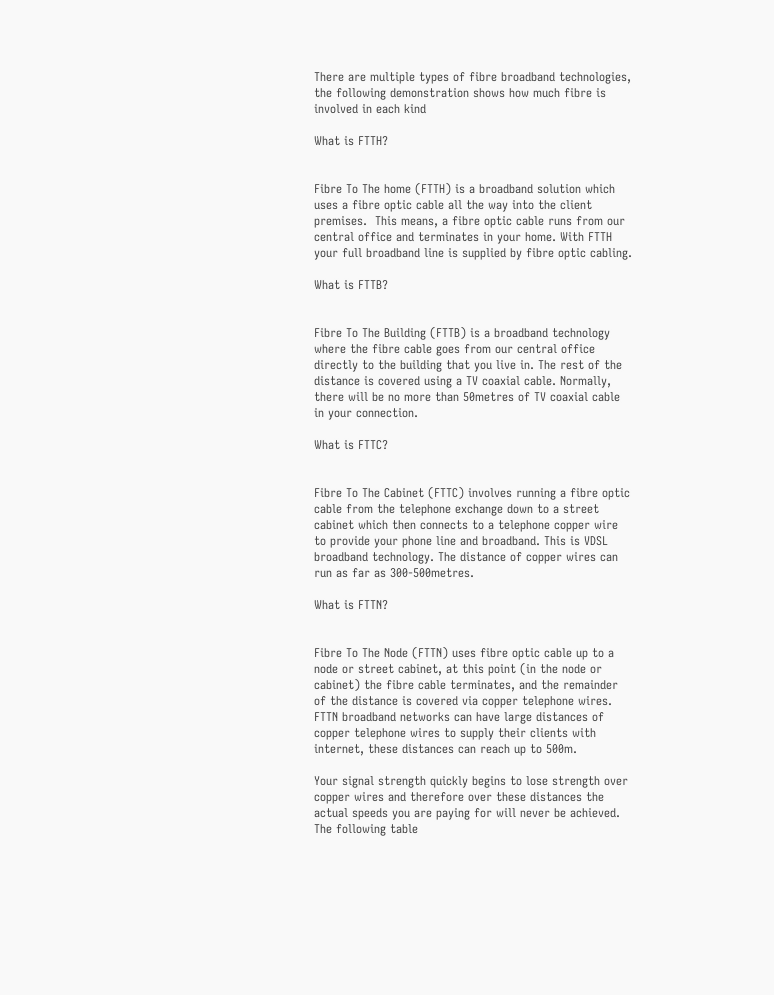There are multiple types of fibre broadband technologies, the following demonstration shows how much fibre is involved in each kind

What is FTTH?


Fibre To The home (FTTH) is a broadband solution which uses a fibre optic cable all the way into the client premises.  This means, a fibre optic cable runs from our central office and terminates in your home. With FTTH your full broadband line is supplied by fibre optic cabling.

What is FTTB?


Fibre To The Building (FTTB) is a broadband technology where the fibre cable goes from our central office directly to the building that you live in. The rest of the distance is covered using a TV coaxial cable. Normally, there will be no more than 50metres of TV coaxial cable in your connection.

What is FTTC?


Fibre To The Cabinet (FTTC) involves running a fibre optic cable from the telephone exchange down to a street cabinet which then connects to a telephone copper wire to provide your phone line and broadband. This is VDSL broadband technology. The distance of copper wires can run as far as 300-500metres.

What is FTTN?


Fibre To The Node (FTTN) uses fibre optic cable up to a node or street cabinet, at this point (in the node or cabinet) the fibre cable terminates, and the remainder of the distance is covered via copper telephone wires. FTTN broadband networks can have large distances of copper telephone wires to supply their clients with internet, these distances can reach up to 500m.

Your signal strength quickly begins to lose strength over copper wires and therefore over these distances the actual speeds you are paying for will never be achieved. The following table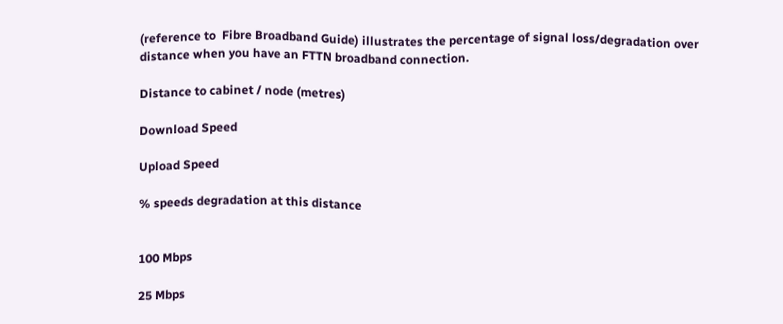(reference to  Fibre Broadband Guide) illustrates the percentage of signal loss/degradation over distance when you have an FTTN broadband connection.

Distance to cabinet / node (metres)

Download Speed

Upload Speed

% speeds degradation at this distance


100 Mbps

25 Mbps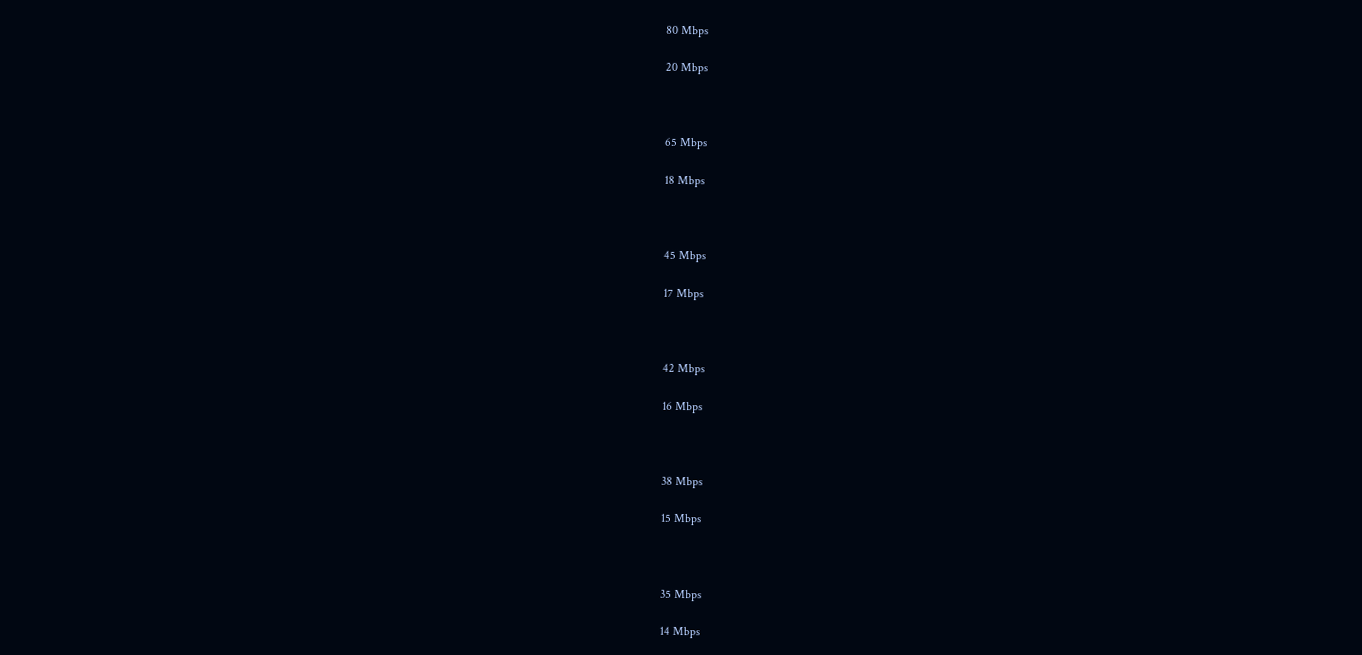80 Mbps

20 Mbps



65 Mbps

18 Mbps



45 Mbps

17 Mbps



42 Mbps

16 Mbps



38 Mbps

15 Mbps



35 Mbps

14 Mbps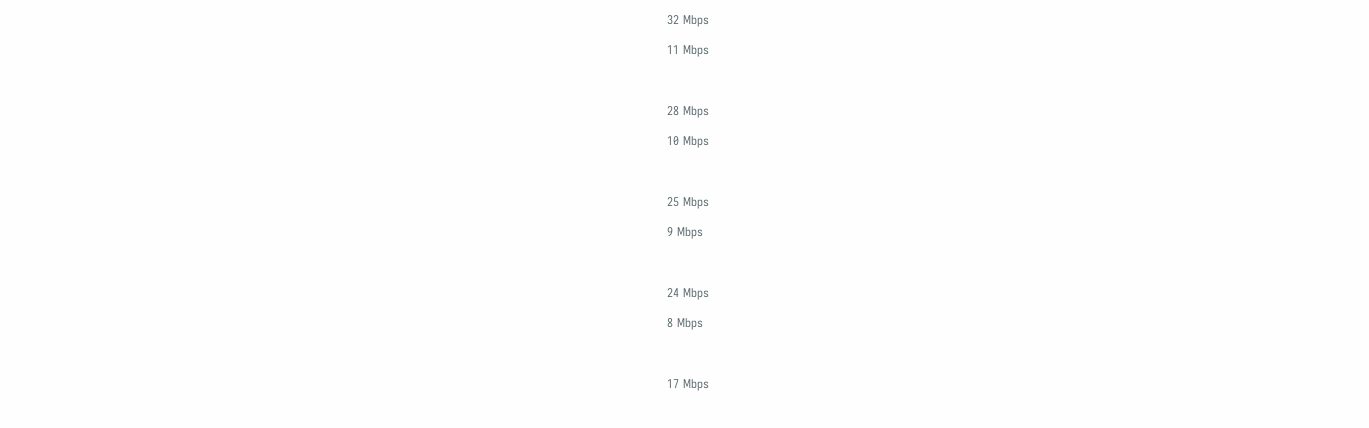32 Mbps

11 Mbps



28 Mbps

10 Mbps



25 Mbps

9 Mbps



24 Mbps

8 Mbps



17 Mbps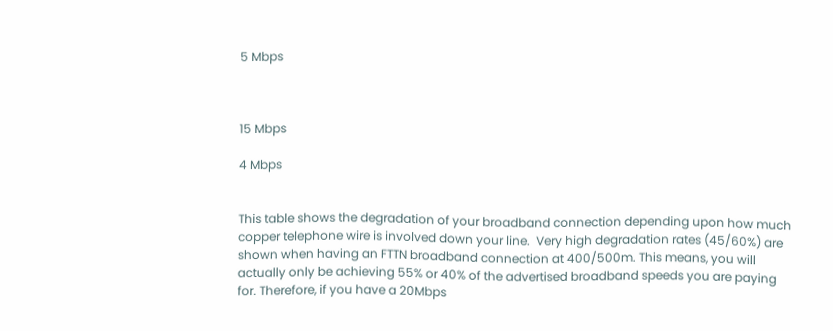5 Mbps



15 Mbps

4 Mbps


This table shows the degradation of your broadband connection depending upon how much copper telephone wire is involved down your line.  Very high degradation rates (45/60%) are shown when having an FTTN broadband connection at 400/500m. This means, you will actually only be achieving 55% or 40% of the advertised broadband speeds you are paying for. Therefore, if you have a 20Mbps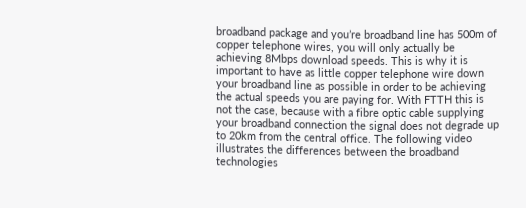broadband package and you’re broadband line has 500m of copper telephone wires, you will only actually be achieving 8Mbps download speeds. This is why it is important to have as little copper telephone wire down your broadband line as possible in order to be achieving the actual speeds you are paying for. With FTTH this is not the case, because with a fibre optic cable supplying your broadband connection the signal does not degrade up to 20km from the central office. The following video illustrates the differences between the broadband technologies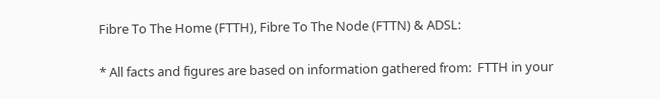Fibre To The Home (FTTH), Fibre To The Node (FTTN) & ADSL:

* All facts and figures are based on information gathered from:  FTTH in your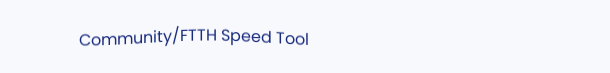Community/FTTH Speed Tool